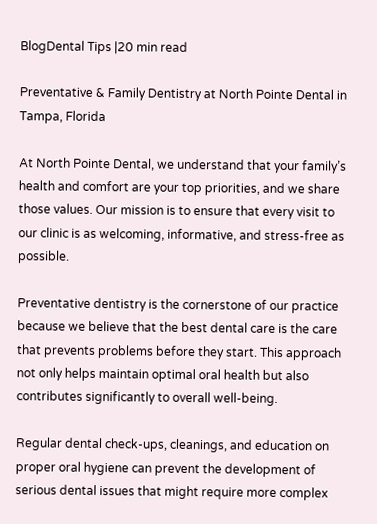BlogDental Tips |20 min read

Preventative & Family Dentistry at North Pointe Dental in Tampa, Florida

At North Pointe Dental, we understand that your family’s health and comfort are your top priorities, and we share those values. Our mission is to ensure that every visit to our clinic is as welcoming, informative, and stress-free as possible.

Preventative dentistry is the cornerstone of our practice because we believe that the best dental care is the care that prevents problems before they start. This approach not only helps maintain optimal oral health but also contributes significantly to overall well-being.

Regular dental check-ups, cleanings, and education on proper oral hygiene can prevent the development of serious dental issues that might require more complex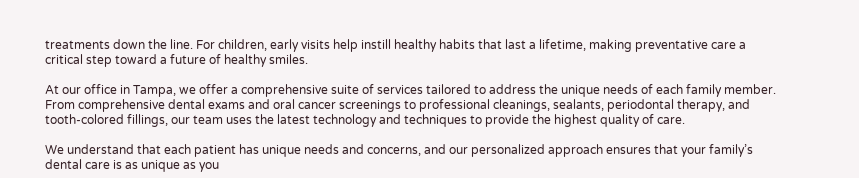treatments down the line. For children, early visits help instill healthy habits that last a lifetime, making preventative care a critical step toward a future of healthy smiles.

At our office in Tampa, we offer a comprehensive suite of services tailored to address the unique needs of each family member. From comprehensive dental exams and oral cancer screenings to professional cleanings, sealants, periodontal therapy, and tooth-colored fillings, our team uses the latest technology and techniques to provide the highest quality of care.

We understand that each patient has unique needs and concerns, and our personalized approach ensures that your family’s dental care is as unique as you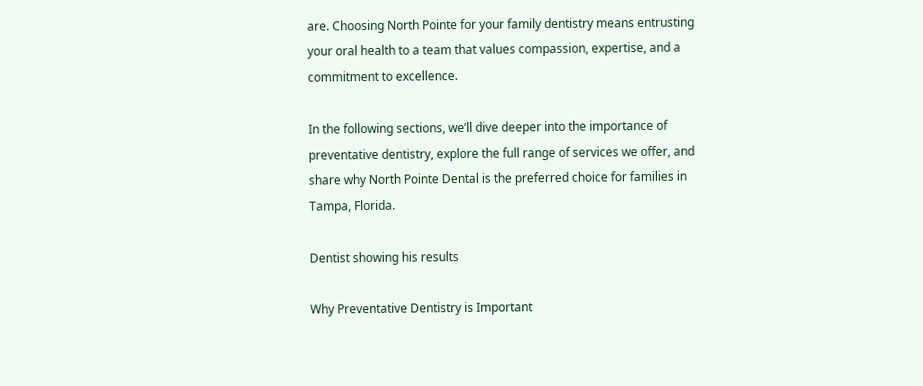are. Choosing North Pointe for your family dentistry means entrusting your oral health to a team that values compassion, expertise, and a commitment to excellence.

In the following sections, we’ll dive deeper into the importance of preventative dentistry, explore the full range of services we offer, and share why North Pointe Dental is the preferred choice for families in Tampa, Florida.

Dentist showing his results

Why Preventative Dentistry is Important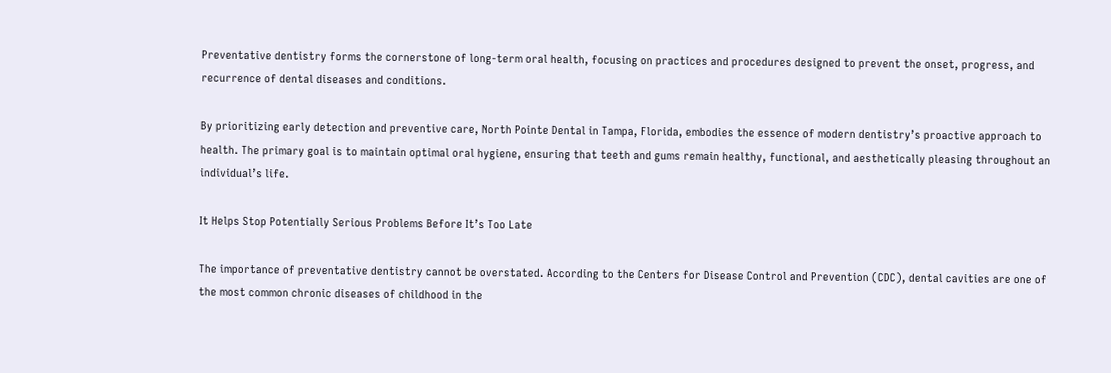Preventative dentistry forms the cornerstone of long-term oral health, focusing on practices and procedures designed to prevent the onset, progress, and recurrence of dental diseases and conditions.

By prioritizing early detection and preventive care, North Pointe Dental in Tampa, Florida, embodies the essence of modern dentistry’s proactive approach to health. The primary goal is to maintain optimal oral hygiene, ensuring that teeth and gums remain healthy, functional, and aesthetically pleasing throughout an individual’s life.

It Helps Stop Potentially Serious Problems Before It’s Too Late

The importance of preventative dentistry cannot be overstated. According to the Centers for Disease Control and Prevention (CDC), dental cavities are one of the most common chronic diseases of childhood in the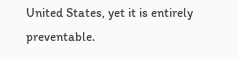United States, yet it is entirely preventable.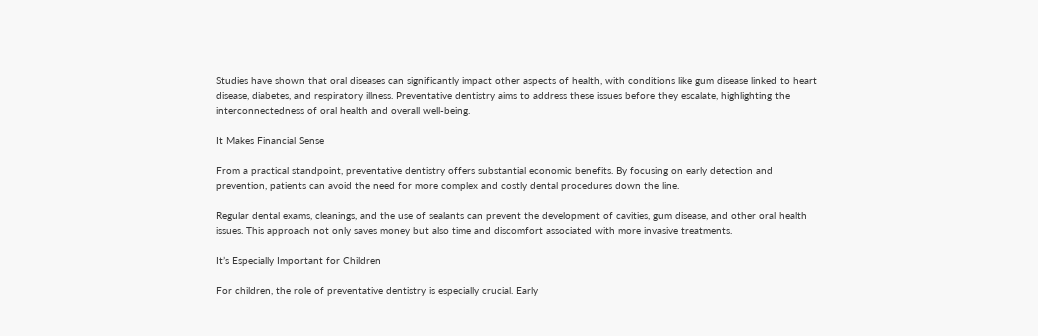Studies have shown that oral diseases can significantly impact other aspects of health, with conditions like gum disease linked to heart disease, diabetes, and respiratory illness. Preventative dentistry aims to address these issues before they escalate, highlighting the interconnectedness of oral health and overall well-being.

It Makes Financial Sense

From a practical standpoint, preventative dentistry offers substantial economic benefits. By focusing on early detection and prevention, patients can avoid the need for more complex and costly dental procedures down the line.

Regular dental exams, cleanings, and the use of sealants can prevent the development of cavities, gum disease, and other oral health issues. This approach not only saves money but also time and discomfort associated with more invasive treatments.

It’s Especially Important for Children

For children, the role of preventative dentistry is especially crucial. Early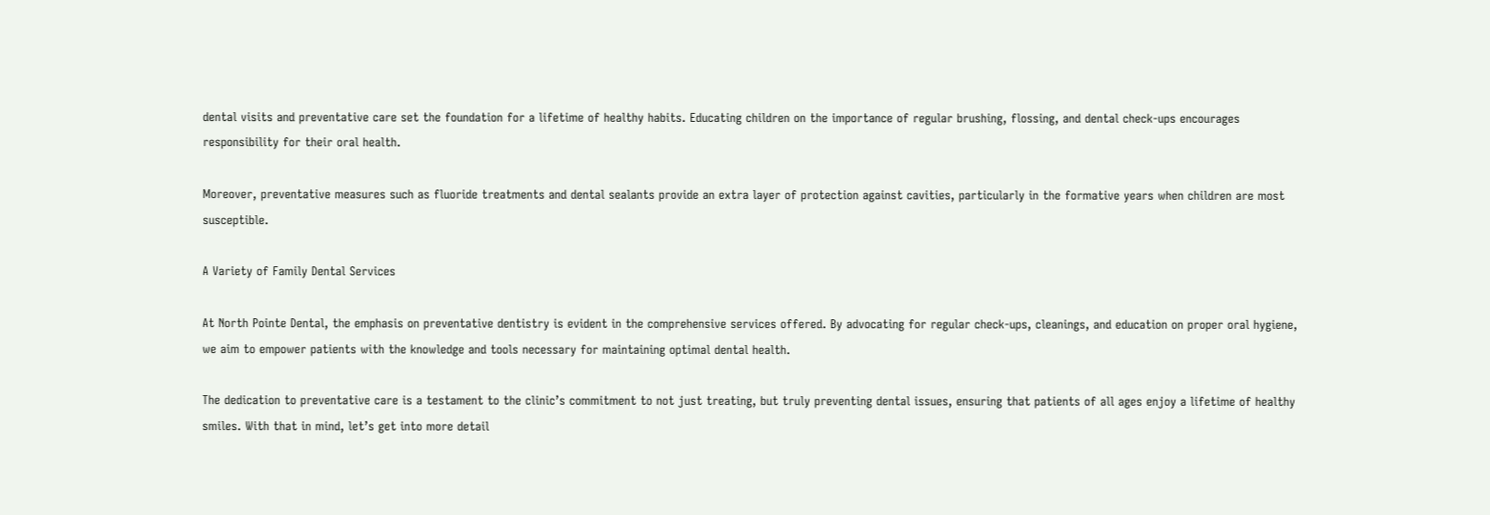dental visits and preventative care set the foundation for a lifetime of healthy habits. Educating children on the importance of regular brushing, flossing, and dental check-ups encourages responsibility for their oral health.

Moreover, preventative measures such as fluoride treatments and dental sealants provide an extra layer of protection against cavities, particularly in the formative years when children are most susceptible.

A Variety of Family Dental Services

At North Pointe Dental, the emphasis on preventative dentistry is evident in the comprehensive services offered. By advocating for regular check-ups, cleanings, and education on proper oral hygiene, we aim to empower patients with the knowledge and tools necessary for maintaining optimal dental health.

The dedication to preventative care is a testament to the clinic’s commitment to not just treating, but truly preventing dental issues, ensuring that patients of all ages enjoy a lifetime of healthy smiles. With that in mind, let’s get into more detail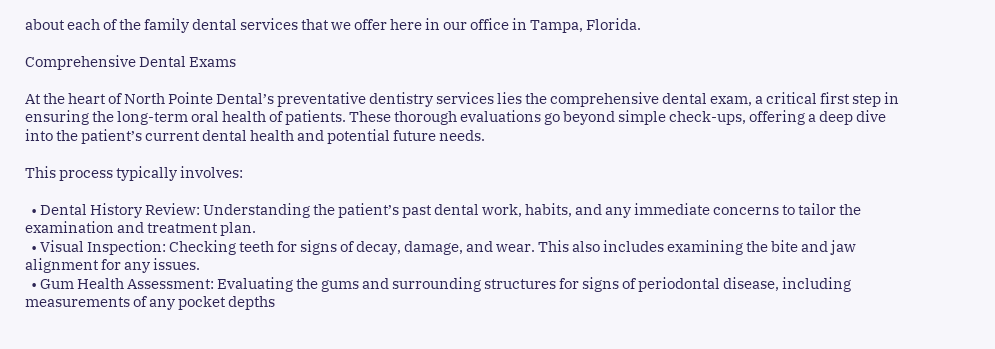about each of the family dental services that we offer here in our office in Tampa, Florida.

Comprehensive Dental Exams

At the heart of North Pointe Dental’s preventative dentistry services lies the comprehensive dental exam, a critical first step in ensuring the long-term oral health of patients. These thorough evaluations go beyond simple check-ups, offering a deep dive into the patient’s current dental health and potential future needs.

This process typically involves:

  • Dental History Review: Understanding the patient’s past dental work, habits, and any immediate concerns to tailor the examination and treatment plan.
  • Visual Inspection: Checking teeth for signs of decay, damage, and wear. This also includes examining the bite and jaw alignment for any issues.
  • Gum Health Assessment: Evaluating the gums and surrounding structures for signs of periodontal disease, including measurements of any pocket depths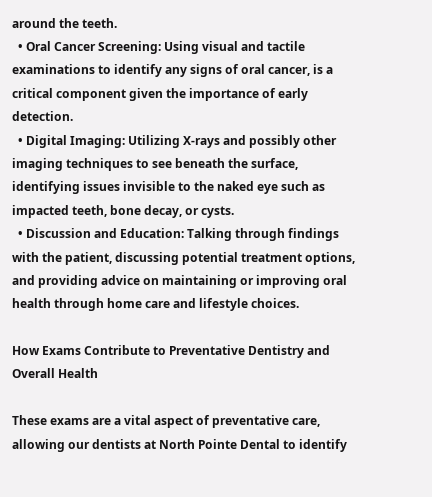around the teeth.
  • Oral Cancer Screening: Using visual and tactile examinations to identify any signs of oral cancer, is a critical component given the importance of early detection.
  • Digital Imaging: Utilizing X-rays and possibly other imaging techniques to see beneath the surface, identifying issues invisible to the naked eye such as impacted teeth, bone decay, or cysts.
  • Discussion and Education: Talking through findings with the patient, discussing potential treatment options, and providing advice on maintaining or improving oral health through home care and lifestyle choices.

How Exams Contribute to Preventative Dentistry and Overall Health

These exams are a vital aspect of preventative care, allowing our dentists at North Pointe Dental to identify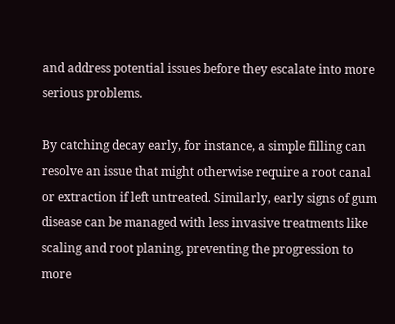and address potential issues before they escalate into more serious problems.

By catching decay early, for instance, a simple filling can resolve an issue that might otherwise require a root canal or extraction if left untreated. Similarly, early signs of gum disease can be managed with less invasive treatments like scaling and root planing, preventing the progression to more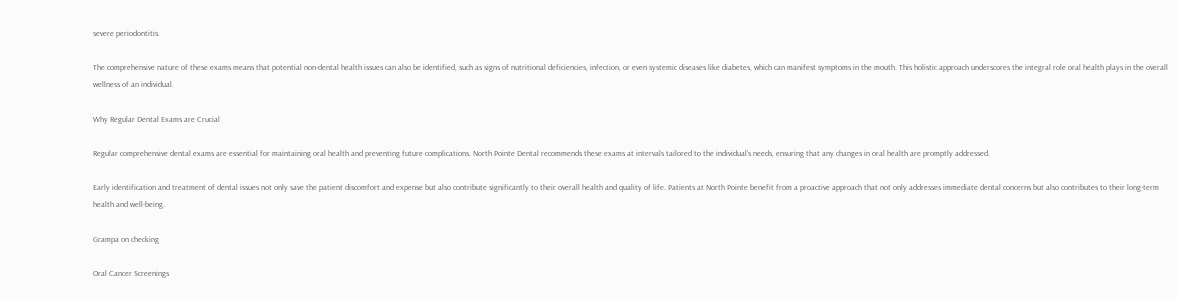severe periodontitis.

The comprehensive nature of these exams means that potential non-dental health issues can also be identified, such as signs of nutritional deficiencies, infection, or even systemic diseases like diabetes, which can manifest symptoms in the mouth. This holistic approach underscores the integral role oral health plays in the overall wellness of an individual.

Why Regular Dental Exams are Crucial

Regular comprehensive dental exams are essential for maintaining oral health and preventing future complications. North Pointe Dental recommends these exams at intervals tailored to the individual’s needs, ensuring that any changes in oral health are promptly addressed.

Early identification and treatment of dental issues not only save the patient discomfort and expense but also contribute significantly to their overall health and quality of life. Patients at North Pointe benefit from a proactive approach that not only addresses immediate dental concerns but also contributes to their long-term health and well-being.

Grampa on checking

Oral Cancer Screenings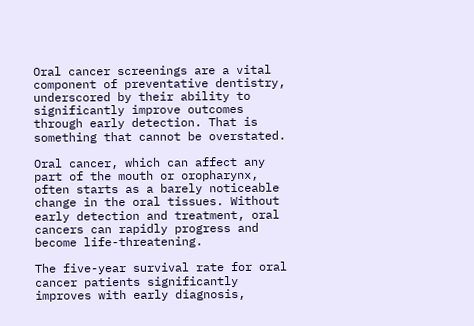Oral cancer screenings are a vital component of preventative dentistry, underscored by their ability to significantly improve outcomes through early detection. That is something that cannot be overstated.

Oral cancer, which can affect any part of the mouth or oropharynx, often starts as a barely noticeable change in the oral tissues. Without early detection and treatment, oral cancers can rapidly progress and become life-threatening.

The five-year survival rate for oral cancer patients significantly improves with early diagnosis,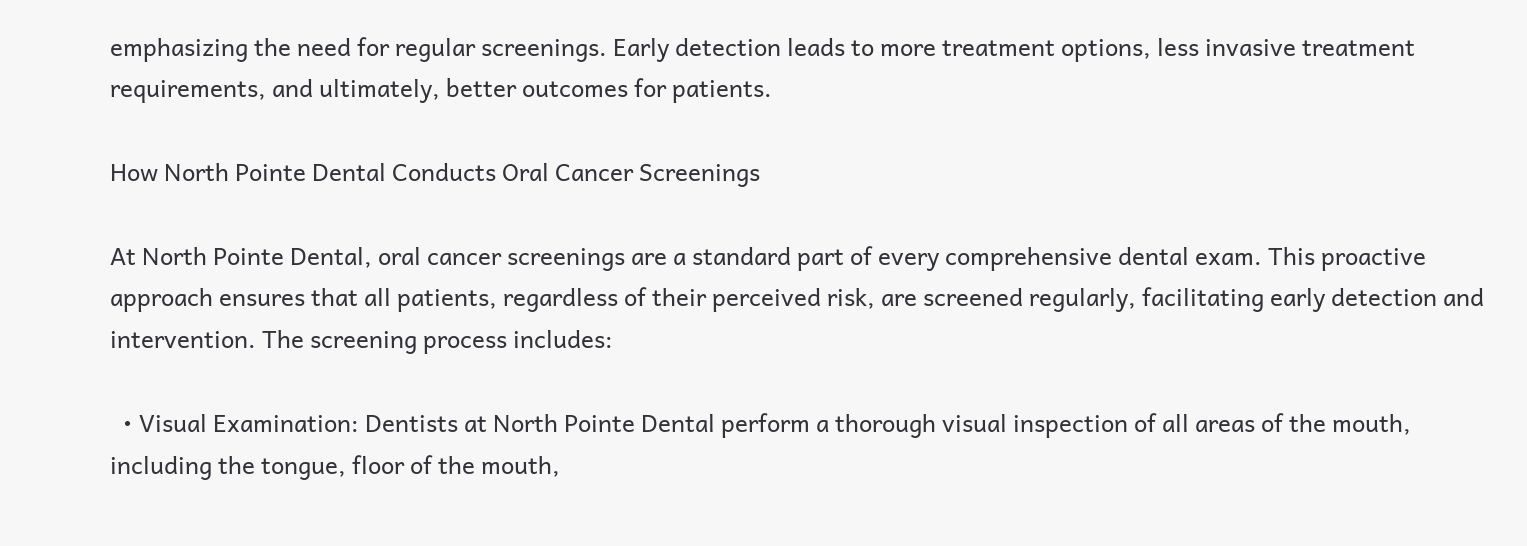emphasizing the need for regular screenings. Early detection leads to more treatment options, less invasive treatment requirements, and ultimately, better outcomes for patients.

How North Pointe Dental Conducts Oral Cancer Screenings

At North Pointe Dental, oral cancer screenings are a standard part of every comprehensive dental exam. This proactive approach ensures that all patients, regardless of their perceived risk, are screened regularly, facilitating early detection and intervention. The screening process includes:

  • Visual Examination: Dentists at North Pointe Dental perform a thorough visual inspection of all areas of the mouth, including the tongue, floor of the mouth,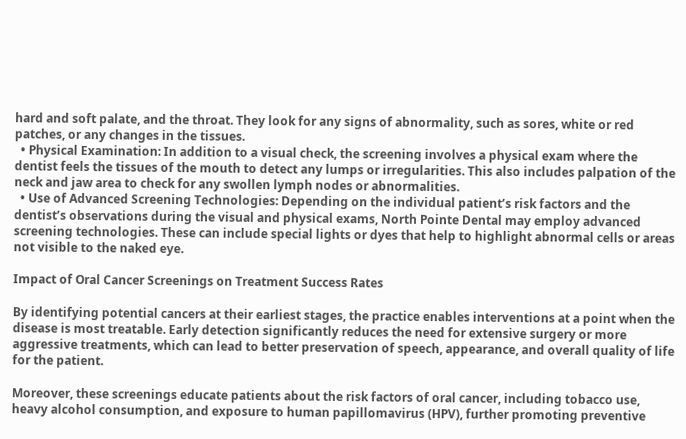hard and soft palate, and the throat. They look for any signs of abnormality, such as sores, white or red patches, or any changes in the tissues.
  • Physical Examination: In addition to a visual check, the screening involves a physical exam where the dentist feels the tissues of the mouth to detect any lumps or irregularities. This also includes palpation of the neck and jaw area to check for any swollen lymph nodes or abnormalities.
  • Use of Advanced Screening Technologies: Depending on the individual patient’s risk factors and the dentist’s observations during the visual and physical exams, North Pointe Dental may employ advanced screening technologies. These can include special lights or dyes that help to highlight abnormal cells or areas not visible to the naked eye.

Impact of Oral Cancer Screenings on Treatment Success Rates

By identifying potential cancers at their earliest stages, the practice enables interventions at a point when the disease is most treatable. Early detection significantly reduces the need for extensive surgery or more aggressive treatments, which can lead to better preservation of speech, appearance, and overall quality of life for the patient.

Moreover, these screenings educate patients about the risk factors of oral cancer, including tobacco use, heavy alcohol consumption, and exposure to human papillomavirus (HPV), further promoting preventive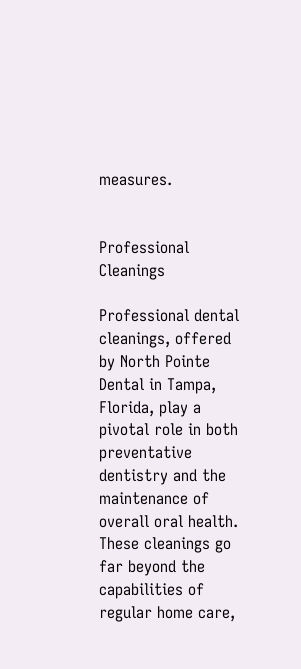measures.


Professional Cleanings

Professional dental cleanings, offered by North Pointe Dental in Tampa, Florida, play a pivotal role in both preventative dentistry and the maintenance of overall oral health. These cleanings go far beyond the capabilities of regular home care,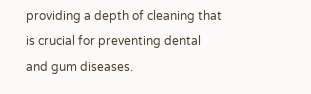providing a depth of cleaning that is crucial for preventing dental and gum diseases.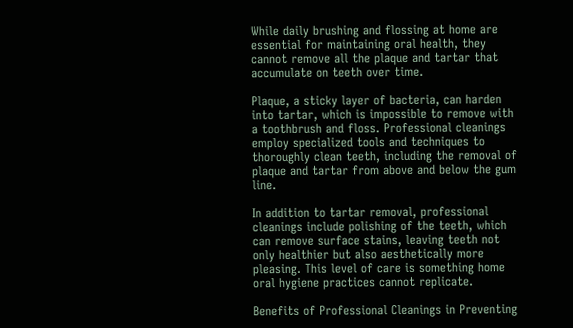While daily brushing and flossing at home are essential for maintaining oral health, they cannot remove all the plaque and tartar that accumulate on teeth over time.

Plaque, a sticky layer of bacteria, can harden into tartar, which is impossible to remove with a toothbrush and floss. Professional cleanings employ specialized tools and techniques to thoroughly clean teeth, including the removal of plaque and tartar from above and below the gum line.

In addition to tartar removal, professional cleanings include polishing of the teeth, which can remove surface stains, leaving teeth not only healthier but also aesthetically more pleasing. This level of care is something home oral hygiene practices cannot replicate.

Benefits of Professional Cleanings in Preventing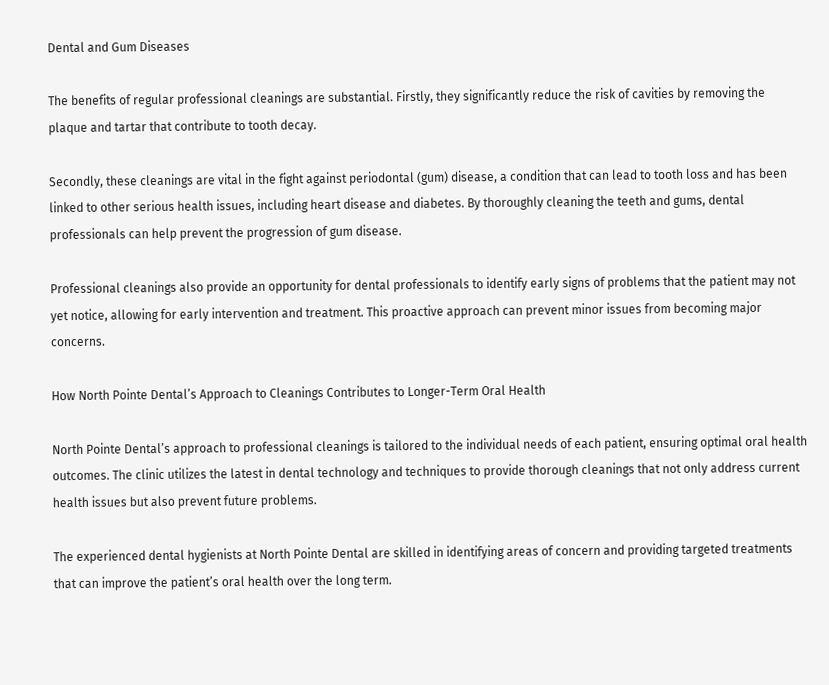Dental and Gum Diseases

The benefits of regular professional cleanings are substantial. Firstly, they significantly reduce the risk of cavities by removing the plaque and tartar that contribute to tooth decay.

Secondly, these cleanings are vital in the fight against periodontal (gum) disease, a condition that can lead to tooth loss and has been linked to other serious health issues, including heart disease and diabetes. By thoroughly cleaning the teeth and gums, dental professionals can help prevent the progression of gum disease.

Professional cleanings also provide an opportunity for dental professionals to identify early signs of problems that the patient may not yet notice, allowing for early intervention and treatment. This proactive approach can prevent minor issues from becoming major concerns.

How North Pointe Dental’s Approach to Cleanings Contributes to Longer-Term Oral Health

North Pointe Dental’s approach to professional cleanings is tailored to the individual needs of each patient, ensuring optimal oral health outcomes. The clinic utilizes the latest in dental technology and techniques to provide thorough cleanings that not only address current health issues but also prevent future problems.

The experienced dental hygienists at North Pointe Dental are skilled in identifying areas of concern and providing targeted treatments that can improve the patient’s oral health over the long term.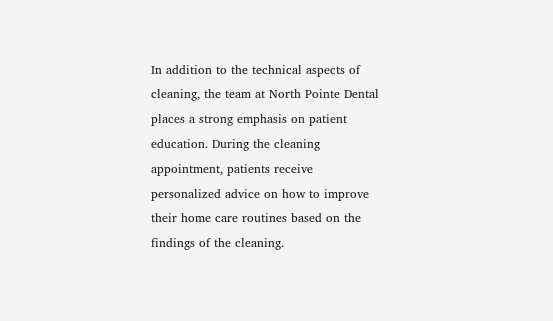In addition to the technical aspects of cleaning, the team at North Pointe Dental places a strong emphasis on patient education. During the cleaning appointment, patients receive personalized advice on how to improve their home care routines based on the findings of the cleaning.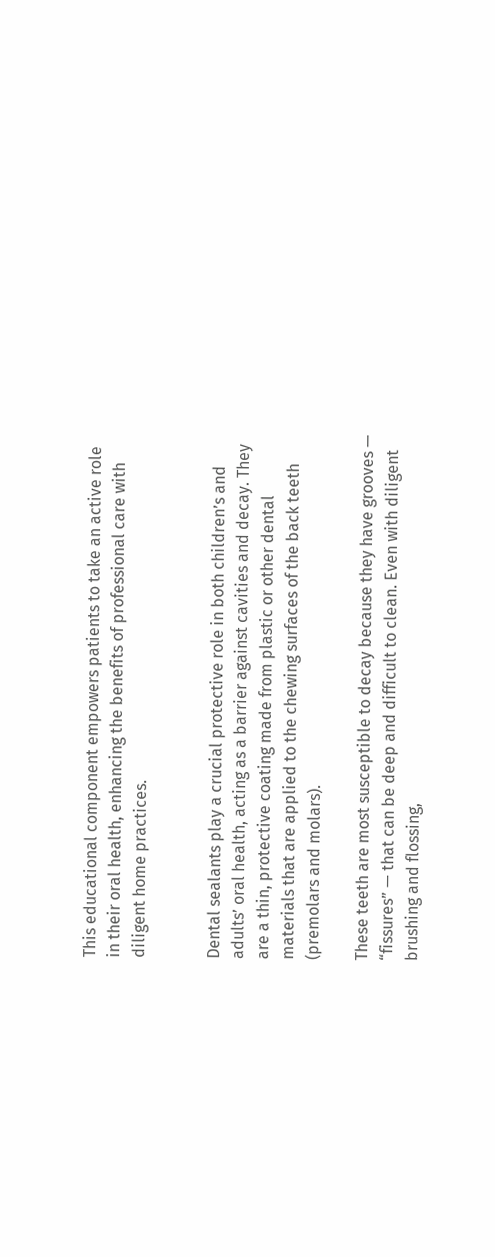This educational component empowers patients to take an active role in their oral health, enhancing the benefits of professional care with diligent home practices.


Dental sealants play a crucial protective role in both children’s and adults’ oral health, acting as a barrier against cavities and decay. They are a thin, protective coating made from plastic or other dental materials that are applied to the chewing surfaces of the back teeth (premolars and molars).

These teeth are most susceptible to decay because they have grooves — “fissures” — that can be deep and difficult to clean. Even with diligent brushing and flossing,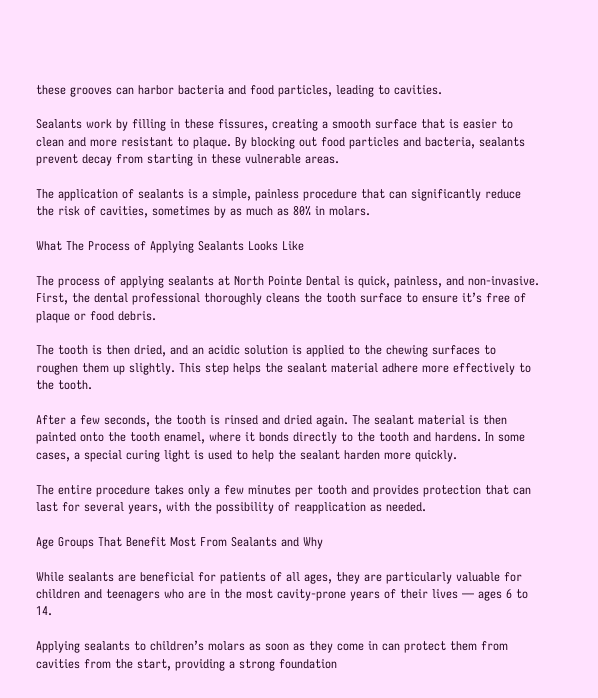these grooves can harbor bacteria and food particles, leading to cavities.

Sealants work by filling in these fissures, creating a smooth surface that is easier to clean and more resistant to plaque. By blocking out food particles and bacteria, sealants prevent decay from starting in these vulnerable areas.

The application of sealants is a simple, painless procedure that can significantly reduce the risk of cavities, sometimes by as much as 80% in molars.

What The Process of Applying Sealants Looks Like

The process of applying sealants at North Pointe Dental is quick, painless, and non-invasive. First, the dental professional thoroughly cleans the tooth surface to ensure it’s free of plaque or food debris.

The tooth is then dried, and an acidic solution is applied to the chewing surfaces to roughen them up slightly. This step helps the sealant material adhere more effectively to the tooth.

After a few seconds, the tooth is rinsed and dried again. The sealant material is then painted onto the tooth enamel, where it bonds directly to the tooth and hardens. In some cases, a special curing light is used to help the sealant harden more quickly.

The entire procedure takes only a few minutes per tooth and provides protection that can last for several years, with the possibility of reapplication as needed.

Age Groups That Benefit Most From Sealants and Why

While sealants are beneficial for patients of all ages, they are particularly valuable for children and teenagers who are in the most cavity-prone years of their lives — ages 6 to 14.

Applying sealants to children’s molars as soon as they come in can protect them from cavities from the start, providing a strong foundation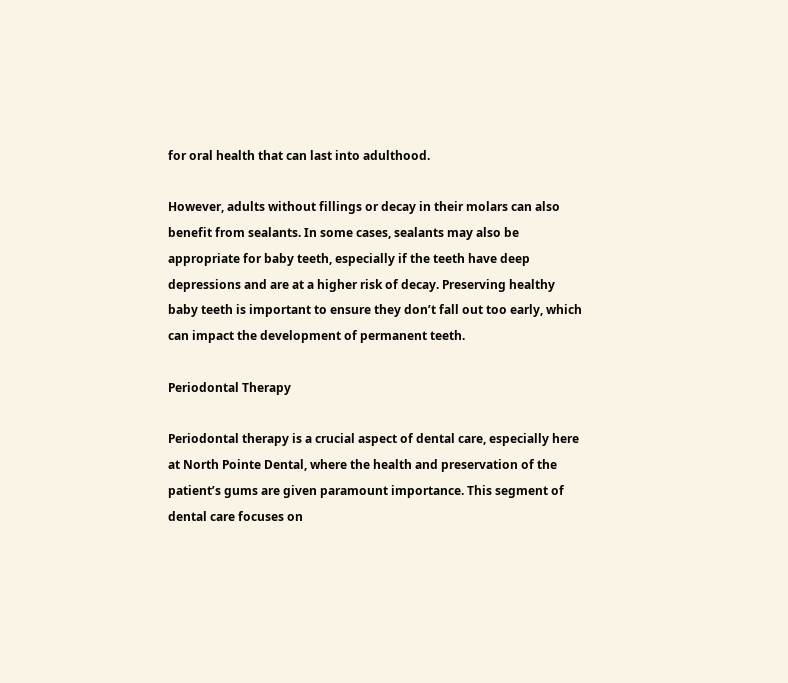for oral health that can last into adulthood.

However, adults without fillings or decay in their molars can also benefit from sealants. In some cases, sealants may also be appropriate for baby teeth, especially if the teeth have deep depressions and are at a higher risk of decay. Preserving healthy baby teeth is important to ensure they don’t fall out too early, which can impact the development of permanent teeth.

Periodontal Therapy

Periodontal therapy is a crucial aspect of dental care, especially here at North Pointe Dental, where the health and preservation of the patient’s gums are given paramount importance. This segment of dental care focuses on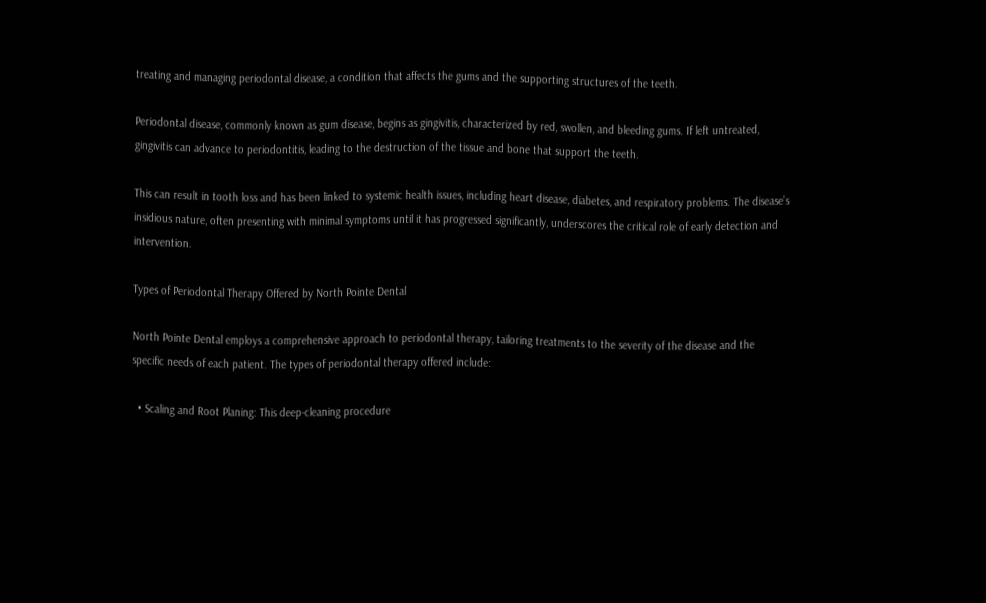treating and managing periodontal disease, a condition that affects the gums and the supporting structures of the teeth.

Periodontal disease, commonly known as gum disease, begins as gingivitis, characterized by red, swollen, and bleeding gums. If left untreated, gingivitis can advance to periodontitis, leading to the destruction of the tissue and bone that support the teeth.

This can result in tooth loss and has been linked to systemic health issues, including heart disease, diabetes, and respiratory problems. The disease’s insidious nature, often presenting with minimal symptoms until it has progressed significantly, underscores the critical role of early detection and intervention.

Types of Periodontal Therapy Offered by North Pointe Dental

North Pointe Dental employs a comprehensive approach to periodontal therapy, tailoring treatments to the severity of the disease and the specific needs of each patient. The types of periodontal therapy offered include:

  • Scaling and Root Planing: This deep-cleaning procedure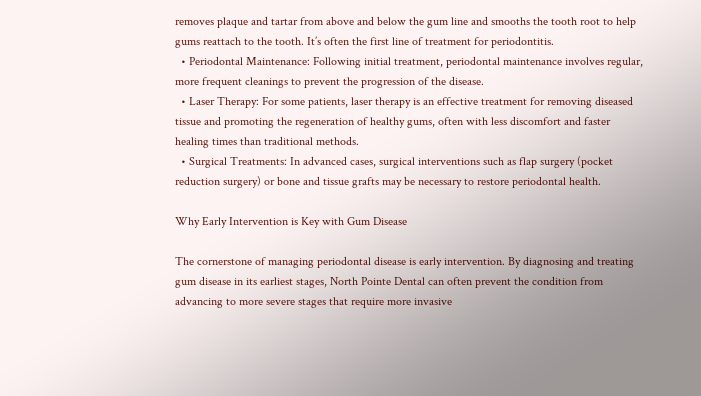removes plaque and tartar from above and below the gum line and smooths the tooth root to help gums reattach to the tooth. It’s often the first line of treatment for periodontitis.
  • Periodontal Maintenance: Following initial treatment, periodontal maintenance involves regular, more frequent cleanings to prevent the progression of the disease.
  • Laser Therapy: For some patients, laser therapy is an effective treatment for removing diseased tissue and promoting the regeneration of healthy gums, often with less discomfort and faster healing times than traditional methods.
  • Surgical Treatments: In advanced cases, surgical interventions such as flap surgery (pocket reduction surgery) or bone and tissue grafts may be necessary to restore periodontal health.

Why Early Intervention is Key with Gum Disease

The cornerstone of managing periodontal disease is early intervention. By diagnosing and treating gum disease in its earliest stages, North Pointe Dental can often prevent the condition from advancing to more severe stages that require more invasive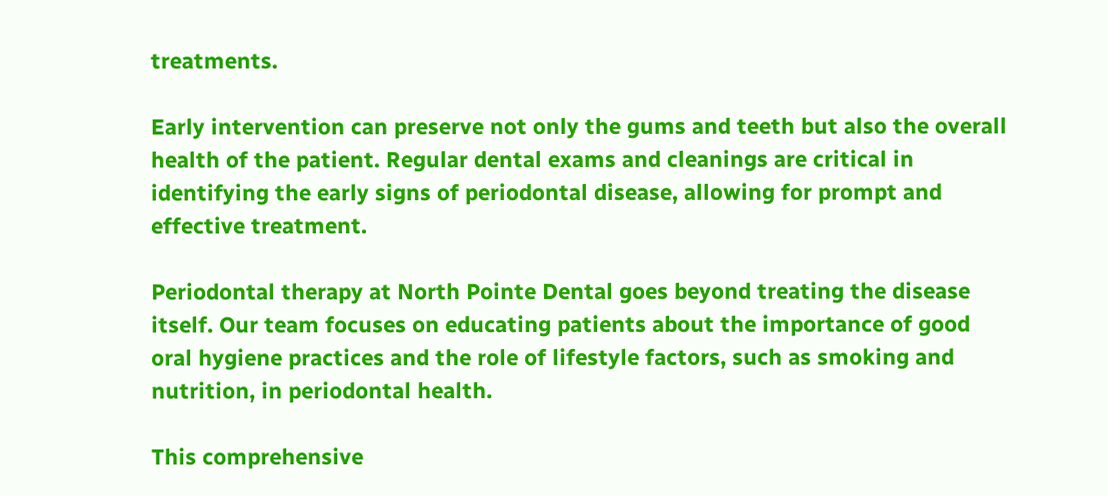treatments.

Early intervention can preserve not only the gums and teeth but also the overall health of the patient. Regular dental exams and cleanings are critical in identifying the early signs of periodontal disease, allowing for prompt and effective treatment.

Periodontal therapy at North Pointe Dental goes beyond treating the disease itself. Our team focuses on educating patients about the importance of good oral hygiene practices and the role of lifestyle factors, such as smoking and nutrition, in periodontal health.

This comprehensive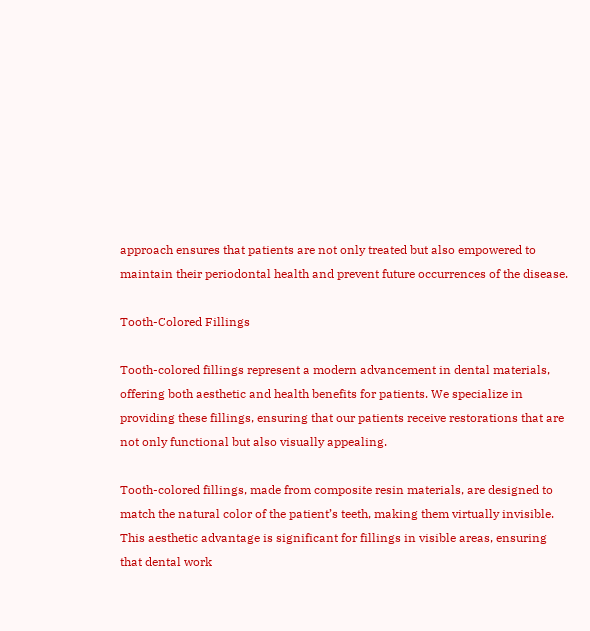approach ensures that patients are not only treated but also empowered to maintain their periodontal health and prevent future occurrences of the disease.

Tooth-Colored Fillings

Tooth-colored fillings represent a modern advancement in dental materials, offering both aesthetic and health benefits for patients. We specialize in providing these fillings, ensuring that our patients receive restorations that are not only functional but also visually appealing.

Tooth-colored fillings, made from composite resin materials, are designed to match the natural color of the patient’s teeth, making them virtually invisible. This aesthetic advantage is significant for fillings in visible areas, ensuring that dental work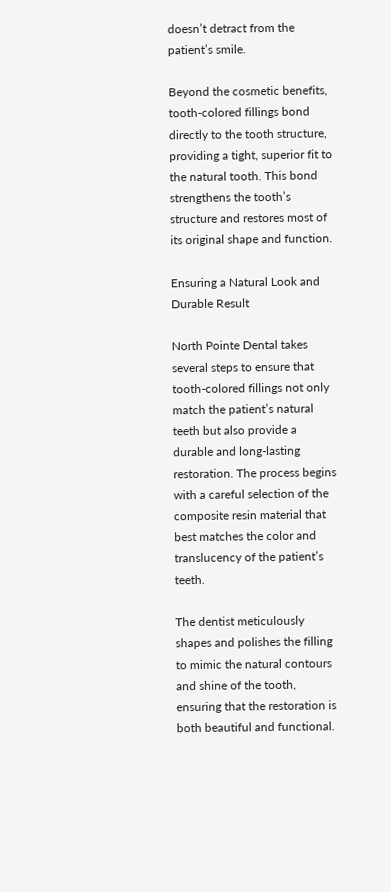doesn’t detract from the patient’s smile.

Beyond the cosmetic benefits, tooth-colored fillings bond directly to the tooth structure, providing a tight, superior fit to the natural tooth. This bond strengthens the tooth’s structure and restores most of its original shape and function.

Ensuring a Natural Look and Durable Result

North Pointe Dental takes several steps to ensure that tooth-colored fillings not only match the patient’s natural teeth but also provide a durable and long-lasting restoration. The process begins with a careful selection of the composite resin material that best matches the color and translucency of the patient’s teeth.

The dentist meticulously shapes and polishes the filling to mimic the natural contours and shine of the tooth, ensuring that the restoration is both beautiful and functional.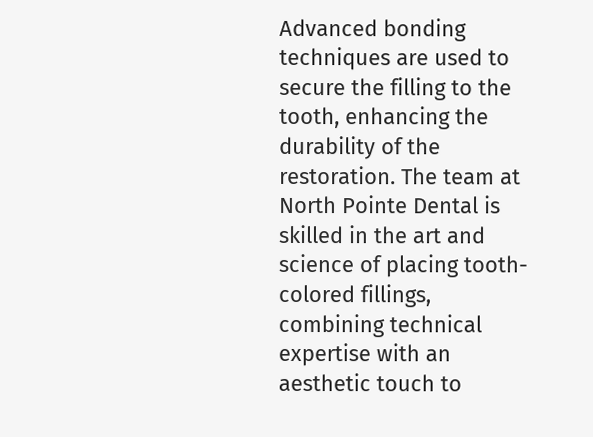Advanced bonding techniques are used to secure the filling to the tooth, enhancing the durability of the restoration. The team at North Pointe Dental is skilled in the art and science of placing tooth-colored fillings, combining technical expertise with an aesthetic touch to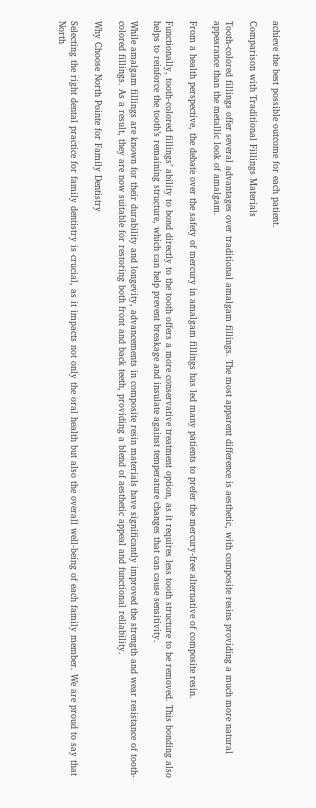achieve the best possible outcome for each patient.

Comparison with Traditional Fillings Materials

Tooth-colored fillings offer several advantages over traditional amalgam fillings. The most apparent difference is aesthetic, with composite resins providing a much more natural appearance than the metallic look of amalgam.

From a health perspective, the debate over the safety of mercury in amalgam fillings has led many patients to prefer the mercury-free alternative of composite resin.

Functionally, tooth-colored fillings’ ability to bond directly to the tooth offers a more conservative treatment option, as it requires less tooth structure to be removed. This bonding also helps to reinforce the tooth’s remaining structure, which can help prevent breakage and insulate against temperature changes that can cause sensitivity.

While amalgam fillings are known for their durability and longevity, advancements in composite resin materials have significantly improved the strength and wear resistance of tooth-colored fillings. As a result, they are now suitable for restoring both front and back teeth, providing a blend of aesthetic appeal and functional reliability.

Why Choose North Pointe for Family Dentistry

Selecting the right dental practice for family dentistry is crucial, as it impacts not only the oral health but also the overall well-being of each family member. We are proud to say that North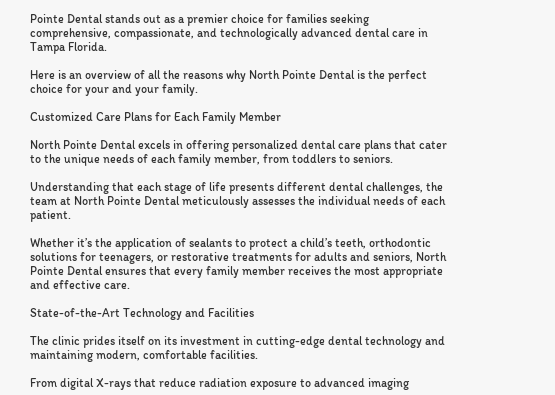Pointe Dental stands out as a premier choice for families seeking comprehensive, compassionate, and technologically advanced dental care in Tampa Florida.

Here is an overview of all the reasons why North Pointe Dental is the perfect choice for your and your family.

Customized Care Plans for Each Family Member

North Pointe Dental excels in offering personalized dental care plans that cater to the unique needs of each family member, from toddlers to seniors.

Understanding that each stage of life presents different dental challenges, the team at North Pointe Dental meticulously assesses the individual needs of each patient.

Whether it’s the application of sealants to protect a child’s teeth, orthodontic solutions for teenagers, or restorative treatments for adults and seniors, North Pointe Dental ensures that every family member receives the most appropriate and effective care.

State-of-the-Art Technology and Facilities

The clinic prides itself on its investment in cutting-edge dental technology and maintaining modern, comfortable facilities.

From digital X-rays that reduce radiation exposure to advanced imaging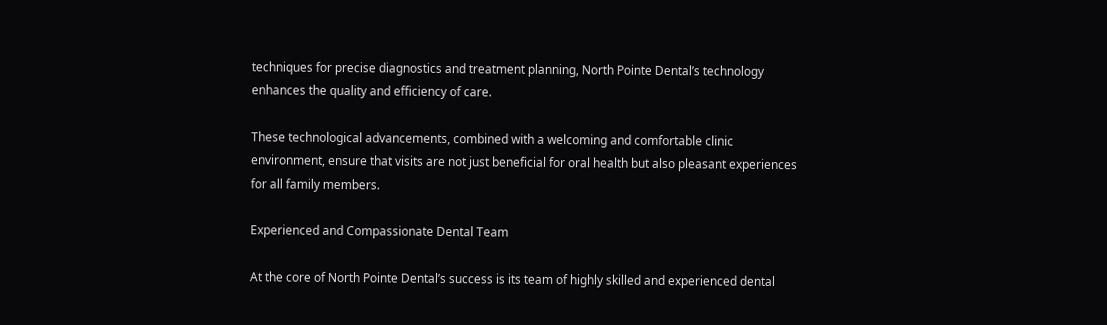techniques for precise diagnostics and treatment planning, North Pointe Dental’s technology enhances the quality and efficiency of care.

These technological advancements, combined with a welcoming and comfortable clinic environment, ensure that visits are not just beneficial for oral health but also pleasant experiences for all family members.

Experienced and Compassionate Dental Team

At the core of North Pointe Dental’s success is its team of highly skilled and experienced dental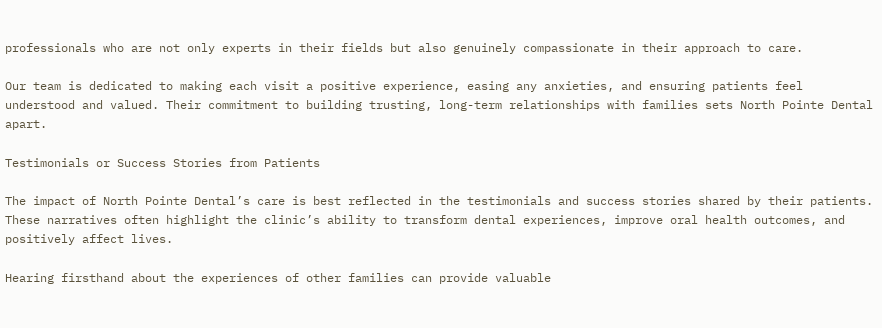professionals who are not only experts in their fields but also genuinely compassionate in their approach to care.

Our team is dedicated to making each visit a positive experience, easing any anxieties, and ensuring patients feel understood and valued. Their commitment to building trusting, long-term relationships with families sets North Pointe Dental apart.

Testimonials or Success Stories from Patients

The impact of North Pointe Dental’s care is best reflected in the testimonials and success stories shared by their patients. These narratives often highlight the clinic’s ability to transform dental experiences, improve oral health outcomes, and positively affect lives.

Hearing firsthand about the experiences of other families can provide valuable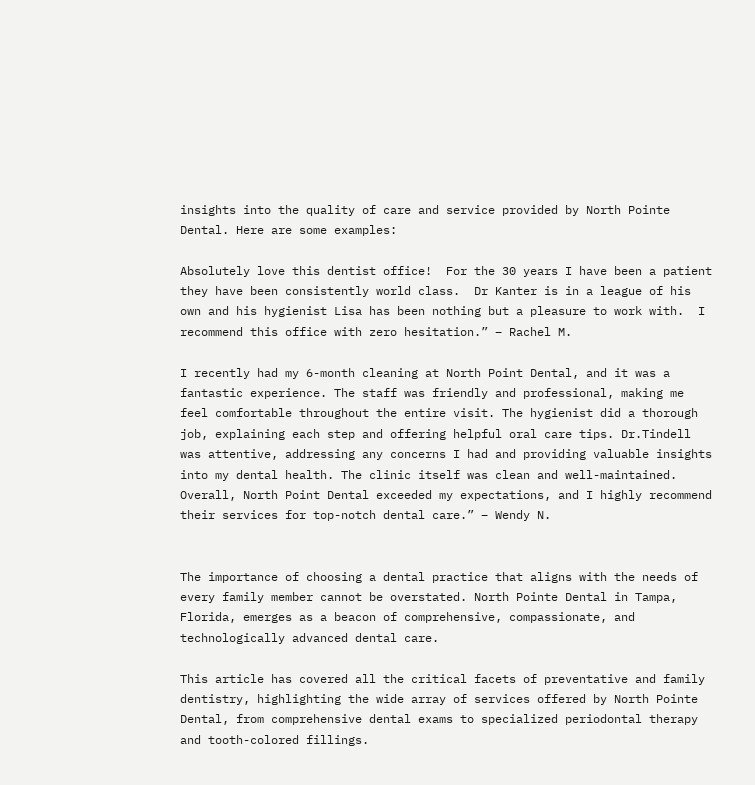insights into the quality of care and service provided by North Pointe Dental. Here are some examples:

Absolutely love this dentist office!  For the 30 years I have been a patient they have been consistently world class.  Dr Kanter is in a league of his own and his hygienist Lisa has been nothing but a pleasure to work with.  I recommend this office with zero hesitation.” – Rachel M.

I recently had my 6-month cleaning at North Point Dental, and it was a fantastic experience. The staff was friendly and professional, making me feel comfortable throughout the entire visit. The hygienist did a thorough job, explaining each step and offering helpful oral care tips. Dr.Tindell was attentive, addressing any concerns I had and providing valuable insights into my dental health. The clinic itself was clean and well-maintained. Overall, North Point Dental exceeded my expectations, and I highly recommend their services for top-notch dental care.” – Wendy N.


The importance of choosing a dental practice that aligns with the needs of every family member cannot be overstated. North Pointe Dental in Tampa, Florida, emerges as a beacon of comprehensive, compassionate, and technologically advanced dental care.

This article has covered all the critical facets of preventative and family dentistry, highlighting the wide array of services offered by North Pointe Dental, from comprehensive dental exams to specialized periodontal therapy and tooth-colored fillings.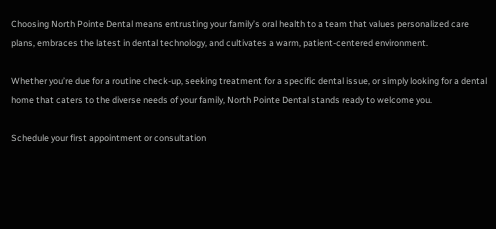Choosing North Pointe Dental means entrusting your family’s oral health to a team that values personalized care plans, embraces the latest in dental technology, and cultivates a warm, patient-centered environment.

Whether you’re due for a routine check-up, seeking treatment for a specific dental issue, or simply looking for a dental home that caters to the diverse needs of your family, North Pointe Dental stands ready to welcome you.

Schedule your first appointment or consultation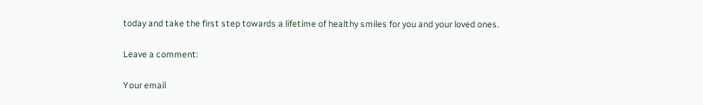today and take the first step towards a lifetime of healthy smiles for you and your loved ones.

Leave a comment:

Your email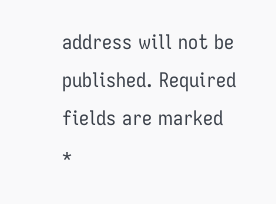address will not be published. Required fields are marked *